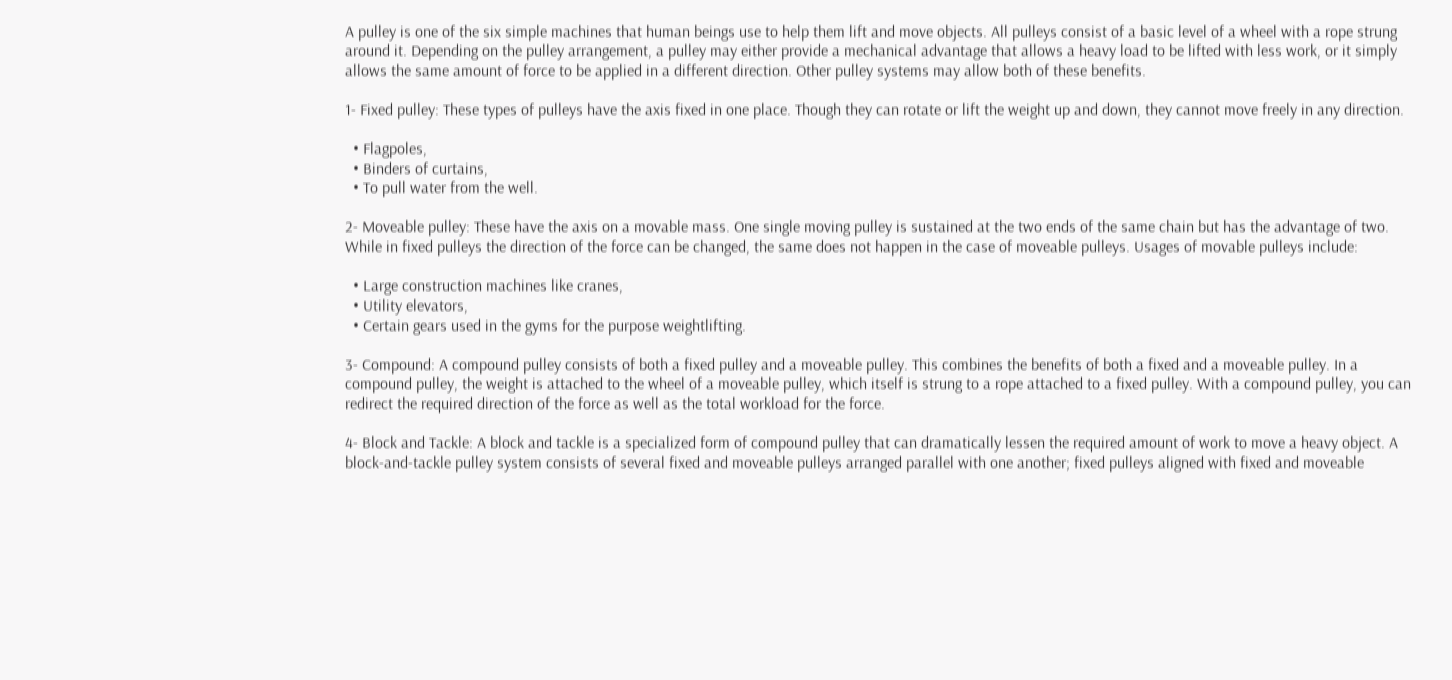A pulley is one of the six simple machines that human beings use to help them lift and move objects. All pulleys consist of a basic level of a wheel with a rope strung around it. Depending on the pulley arrangement, a pulley may either provide a mechanical advantage that allows a heavy load to be lifted with less work, or it simply allows the same amount of force to be applied in a different direction. Other pulley systems may allow both of these benefits.

1- Fixed pulley: These types of pulleys have the axis fixed in one place. Though they can rotate or lift the weight up and down, they cannot move freely in any direction.

  • Flagpoles,
  • Binders of curtains,
  • To pull water from the well.

2- Moveable pulley: These have the axis on a movable mass. One single moving pulley is sustained at the two ends of the same chain but has the advantage of two. While in fixed pulleys the direction of the force can be changed, the same does not happen in the case of moveable pulleys. Usages of movable pulleys include:

  • Large construction machines like cranes,
  • Utility elevators,
  • Certain gears used in the gyms for the purpose weightlifting.

3- Compound: A compound pulley consists of both a fixed pulley and a moveable pulley. This combines the benefits of both a fixed and a moveable pulley. In a compound pulley, the weight is attached to the wheel of a moveable pulley, which itself is strung to a rope attached to a fixed pulley. With a compound pulley, you can redirect the required direction of the force as well as the total workload for the force.

4- Block and Tackle: A block and tackle is a specialized form of compound pulley that can dramatically lessen the required amount of work to move a heavy object. A block-and-tackle pulley system consists of several fixed and moveable pulleys arranged parallel with one another; fixed pulleys aligned with fixed and moveable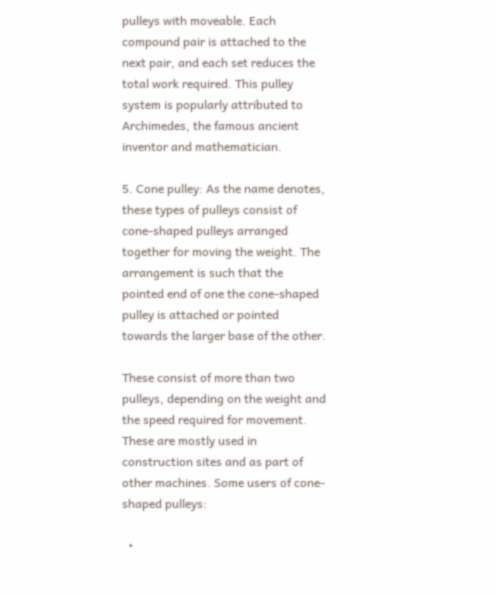pulleys with moveable. Each compound pair is attached to the next pair, and each set reduces the total work required. This pulley system is popularly attributed to Archimedes, the famous ancient inventor and mathematician.

5. Cone pulley: As the name denotes, these types of pulleys consist of cone-shaped pulleys arranged together for moving the weight. The arrangement is such that the pointed end of one the cone-shaped pulley is attached or pointed towards the larger base of the other.

These consist of more than two pulleys, depending on the weight and the speed required for movement. These are mostly used in construction sites and as part of other machines. Some users of cone-shaped pulleys:

  •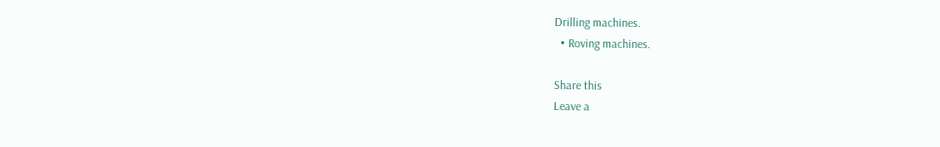Drilling machines.
  • Roving machines.

Share this
Leave a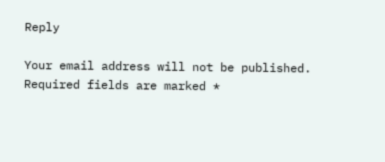Reply

Your email address will not be published. Required fields are marked *